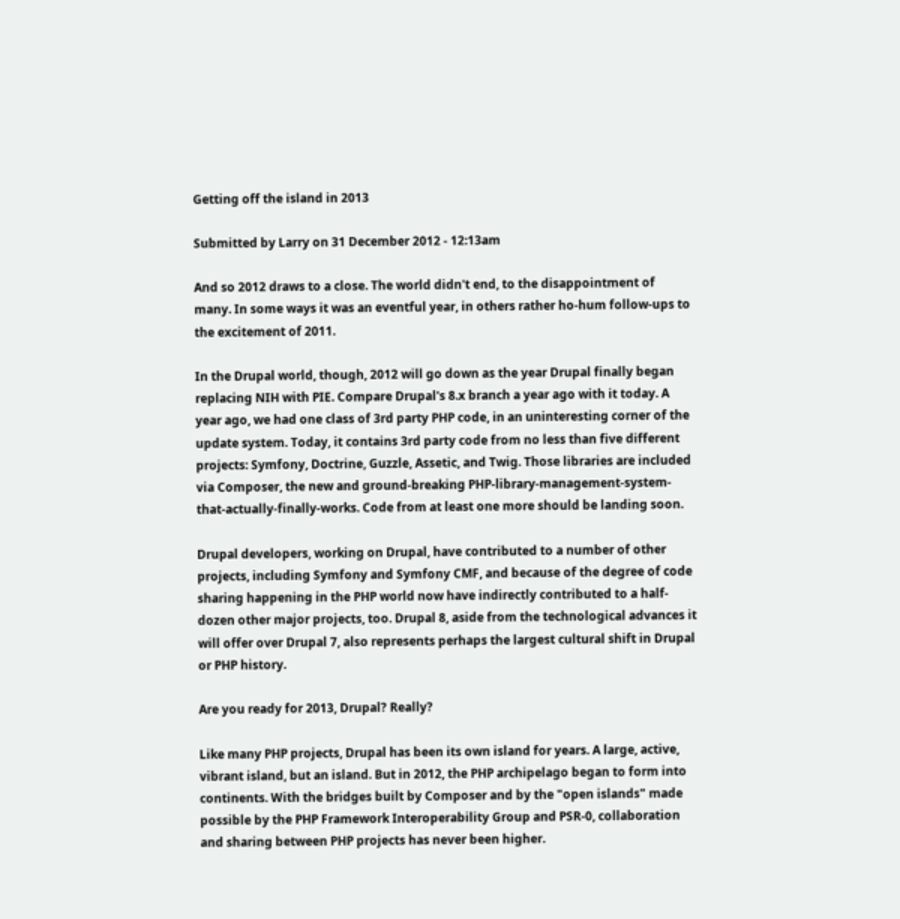Getting off the island in 2013

Submitted by Larry on 31 December 2012 - 12:13am

And so 2012 draws to a close. The world didn't end, to the disappointment of many. In some ways it was an eventful year, in others rather ho-hum follow-ups to the excitement of 2011.

In the Drupal world, though, 2012 will go down as the year Drupal finally began replacing NIH with PIE. Compare Drupal's 8.x branch a year ago with it today. A year ago, we had one class of 3rd party PHP code, in an uninteresting corner of the update system. Today, it contains 3rd party code from no less than five different projects: Symfony, Doctrine, Guzzle, Assetic, and Twig. Those libraries are included via Composer, the new and ground-breaking PHP-library-management-system-that-actually-finally-works. Code from at least one more should be landing soon.

Drupal developers, working on Drupal, have contributed to a number of other projects, including Symfony and Symfony CMF, and because of the degree of code sharing happening in the PHP world now have indirectly contributed to a half-dozen other major projects, too. Drupal 8, aside from the technological advances it will offer over Drupal 7, also represents perhaps the largest cultural shift in Drupal or PHP history.

Are you ready for 2013, Drupal? Really?

Like many PHP projects, Drupal has been its own island for years. A large, active, vibrant island, but an island. But in 2012, the PHP archipelago began to form into continents. With the bridges built by Composer and by the "open islands" made possible by the PHP Framework Interoperability Group and PSR-0, collaboration and sharing between PHP projects has never been higher.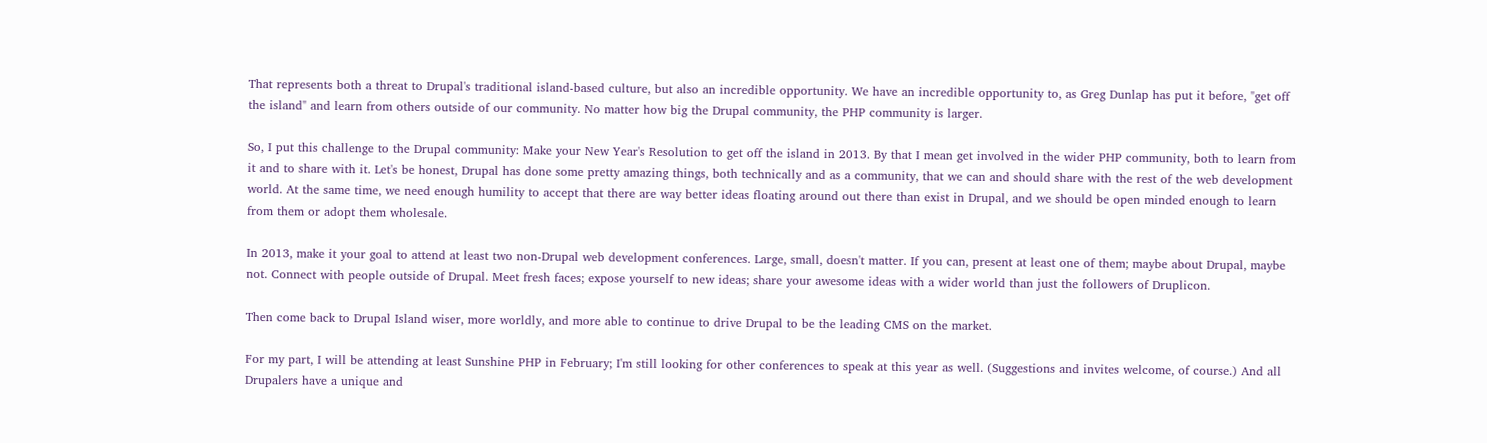That represents both a threat to Drupal's traditional island-based culture, but also an incredible opportunity. We have an incredible opportunity to, as Greg Dunlap has put it before, "get off the island" and learn from others outside of our community. No matter how big the Drupal community, the PHP community is larger.

So, I put this challenge to the Drupal community: Make your New Year's Resolution to get off the island in 2013. By that I mean get involved in the wider PHP community, both to learn from it and to share with it. Let's be honest, Drupal has done some pretty amazing things, both technically and as a community, that we can and should share with the rest of the web development world. At the same time, we need enough humility to accept that there are way better ideas floating around out there than exist in Drupal, and we should be open minded enough to learn from them or adopt them wholesale.

In 2013, make it your goal to attend at least two non-Drupal web development conferences. Large, small, doesn't matter. If you can, present at least one of them; maybe about Drupal, maybe not. Connect with people outside of Drupal. Meet fresh faces; expose yourself to new ideas; share your awesome ideas with a wider world than just the followers of Druplicon.

Then come back to Drupal Island wiser, more worldly, and more able to continue to drive Drupal to be the leading CMS on the market.

For my part, I will be attending at least Sunshine PHP in February; I'm still looking for other conferences to speak at this year as well. (Suggestions and invites welcome, of course.) And all Drupalers have a unique and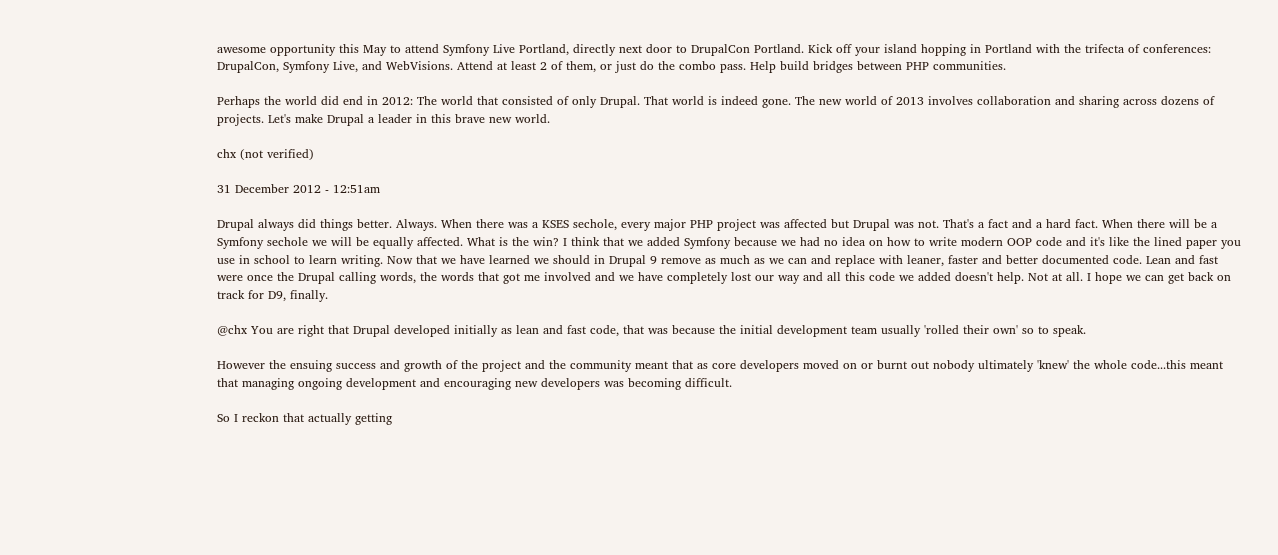awesome opportunity this May to attend Symfony Live Portland, directly next door to DrupalCon Portland. Kick off your island hopping in Portland with the trifecta of conferences: DrupalCon, Symfony Live, and WebVisions. Attend at least 2 of them, or just do the combo pass. Help build bridges between PHP communities.

Perhaps the world did end in 2012: The world that consisted of only Drupal. That world is indeed gone. The new world of 2013 involves collaboration and sharing across dozens of projects. Let's make Drupal a leader in this brave new world.

chx (not verified)

31 December 2012 - 12:51am

Drupal always did things better. Always. When there was a KSES sechole, every major PHP project was affected but Drupal was not. That's a fact and a hard fact. When there will be a Symfony sechole we will be equally affected. What is the win? I think that we added Symfony because we had no idea on how to write modern OOP code and it's like the lined paper you use in school to learn writing. Now that we have learned we should in Drupal 9 remove as much as we can and replace with leaner, faster and better documented code. Lean and fast were once the Drupal calling words, the words that got me involved and we have completely lost our way and all this code we added doesn't help. Not at all. I hope we can get back on track for D9, finally.

@chx You are right that Drupal developed initially as lean and fast code, that was because the initial development team usually 'rolled their own' so to speak.

However the ensuing success and growth of the project and the community meant that as core developers moved on or burnt out nobody ultimately 'knew' the whole code...this meant that managing ongoing development and encouraging new developers was becoming difficult.

So I reckon that actually getting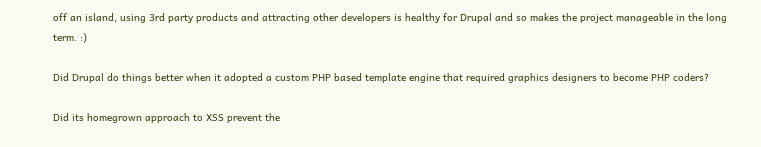off an island, using 3rd party products and attracting other developers is healthy for Drupal and so makes the project manageable in the long term. :)

Did Drupal do things better when it adopted a custom PHP based template engine that required graphics designers to become PHP coders?

Did its homegrown approach to XSS prevent the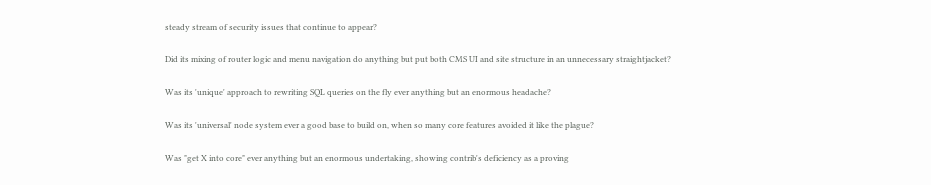steady stream of security issues that continue to appear?

Did its mixing of router logic and menu navigation do anything but put both CMS UI and site structure in an unnecessary straightjacket?

Was its 'unique' approach to rewriting SQL queries on the fly ever anything but an enormous headache?

Was its 'universal' node system ever a good base to build on, when so many core features avoided it like the plague?

Was "get X into core" ever anything but an enormous undertaking, showing contrib's deficiency as a proving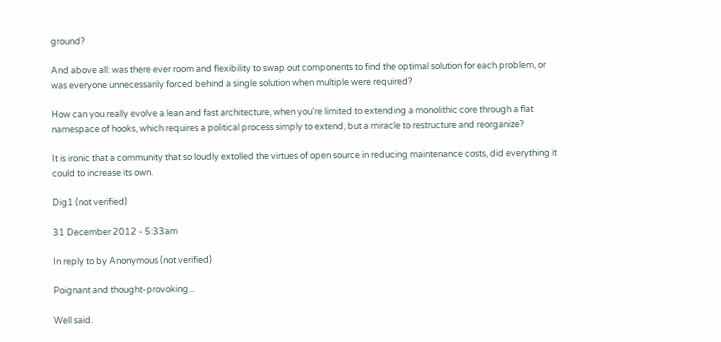ground?

And above all: was there ever room and flexibility to swap out components to find the optimal solution for each problem, or was everyone unnecessarily forced behind a single solution when multiple were required?

How can you really evolve a lean and fast architecture, when you're limited to extending a monolithic core through a flat namespace of hooks, which requires a political process simply to extend, but a miracle to restructure and reorganize?

It is ironic that a community that so loudly extolled the virtues of open source in reducing maintenance costs, did everything it could to increase its own.

Dig1 (not verified)

31 December 2012 - 5:33am

In reply to by Anonymous (not verified)

Poignant and thought-provoking...

Well said.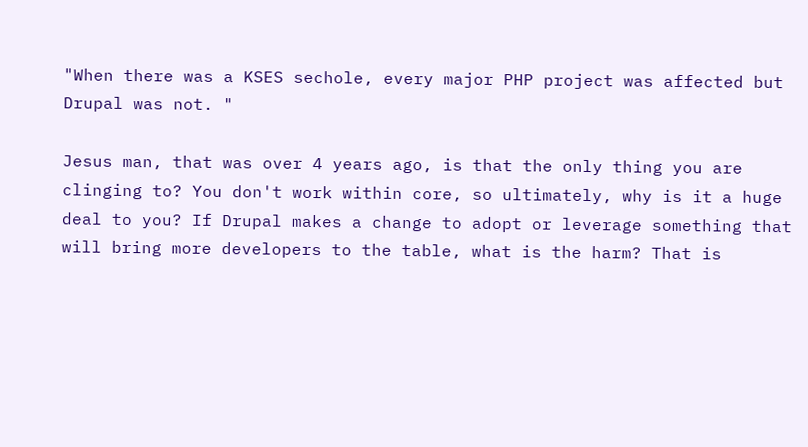"When there was a KSES sechole, every major PHP project was affected but Drupal was not. "

Jesus man, that was over 4 years ago, is that the only thing you are clinging to? You don't work within core, so ultimately, why is it a huge deal to you? If Drupal makes a change to adopt or leverage something that will bring more developers to the table, what is the harm? That is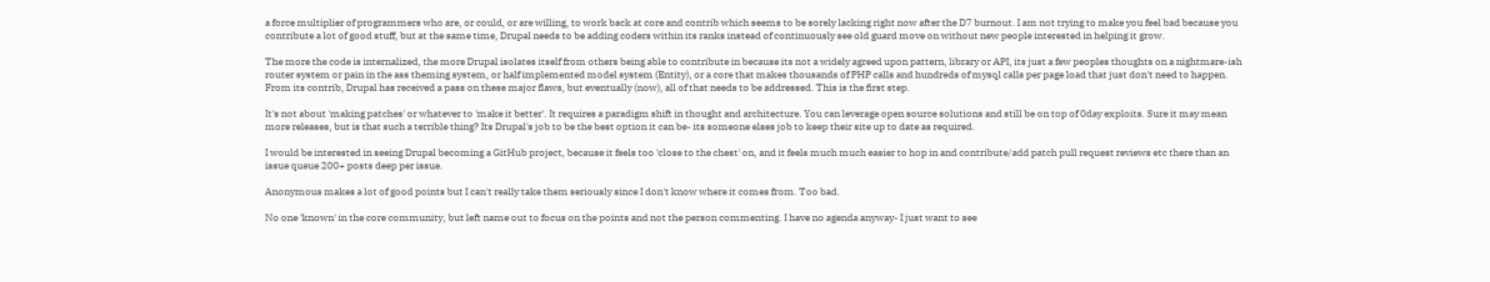a force multiplier of programmers who are, or could, or are willing, to work back at core and contrib which seems to be sorely lacking right now after the D7 burnout. I am not trying to make you feel bad because you contribute a lot of good stuff, but at the same time, Drupal needs to be adding coders within its ranks instead of continuously see old guard move on without new people interested in helping it grow.

The more the code is internalized, the more Drupal isolates itself from others being able to contribute in because its not a widely agreed upon pattern, library or API, its just a few peoples thoughts on a nightmare-ish router system or pain in the ass theming system, or half implemented model system (Entity), or a core that makes thousands of PHP calls and hundreds of mysql calls per page load that just don't need to happen. From its contrib, Drupal has received a pass on these major flaws, but eventually (now), all of that needs to be addressed. This is the first step.

It's not about 'making patches' or whatever to 'make it better'. It requires a paradigm shift in thought and architecture. You can leverage open source solutions and still be on top of 0day exploits. Sure it may mean more releases, but is that such a terrible thing? Its Drupal's job to be the best option it can be- its someone elses job to keep their site up to date as required.

I would be interested in seeing Drupal becoming a GitHub project, because it feels too 'close to the chest' on, and it feels much much easier to hop in and contribute/add patch pull request reviews etc there than an issue queue 200+ posts deep per issue.

Anonymous makes a lot of good points but I can't really take them seriously since I don't know where it comes from. Too bad.

No one 'known' in the core community, but left name out to focus on the points and not the person commenting. I have no agenda anyway- I just want to see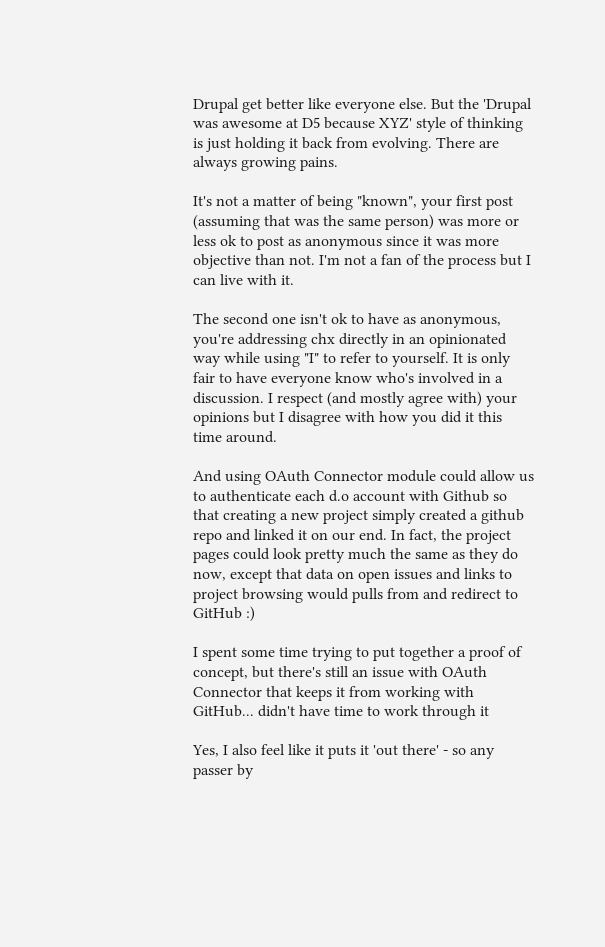Drupal get better like everyone else. But the 'Drupal was awesome at D5 because XYZ' style of thinking is just holding it back from evolving. There are always growing pains.

It's not a matter of being "known", your first post (assuming that was the same person) was more or less ok to post as anonymous since it was more objective than not. I'm not a fan of the process but I can live with it.

The second one isn't ok to have as anonymous, you're addressing chx directly in an opinionated way while using "I" to refer to yourself. It is only fair to have everyone know who's involved in a discussion. I respect (and mostly agree with) your opinions but I disagree with how you did it this time around.

And using OAuth Connector module could allow us to authenticate each d.o account with Github so that creating a new project simply created a github repo and linked it on our end. In fact, the project pages could look pretty much the same as they do now, except that data on open issues and links to project browsing would pulls from and redirect to GitHub :)

I spent some time trying to put together a proof of concept, but there's still an issue with OAuth Connector that keeps it from working with GitHub... didn't have time to work through it

Yes, I also feel like it puts it 'out there' - so any passer by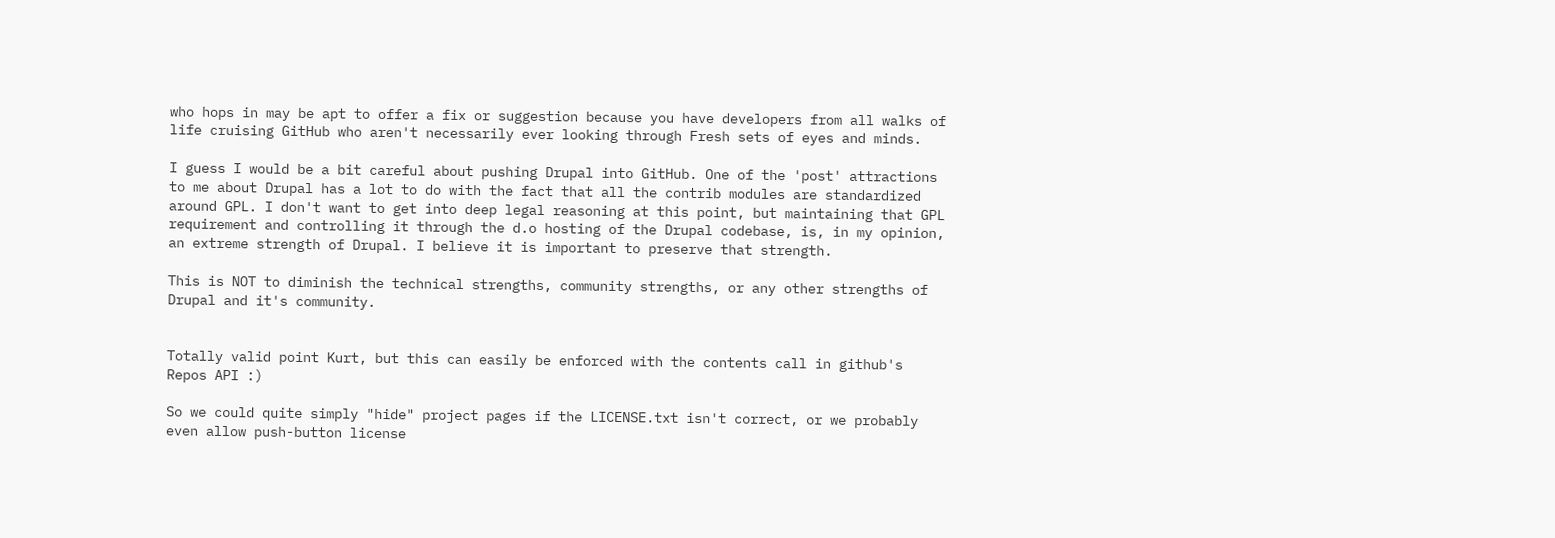who hops in may be apt to offer a fix or suggestion because you have developers from all walks of life cruising GitHub who aren't necessarily ever looking through Fresh sets of eyes and minds.

I guess I would be a bit careful about pushing Drupal into GitHub. One of the 'post' attractions to me about Drupal has a lot to do with the fact that all the contrib modules are standardized around GPL. I don't want to get into deep legal reasoning at this point, but maintaining that GPL requirement and controlling it through the d.o hosting of the Drupal codebase, is, in my opinion, an extreme strength of Drupal. I believe it is important to preserve that strength.

This is NOT to diminish the technical strengths, community strengths, or any other strengths of Drupal and it's community.


Totally valid point Kurt, but this can easily be enforced with the contents call in github's Repos API :)

So we could quite simply "hide" project pages if the LICENSE.txt isn't correct, or we probably even allow push-button license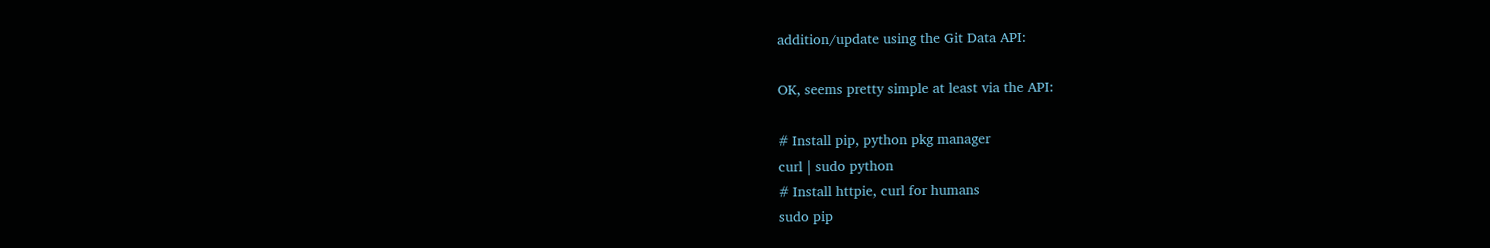addition/update using the Git Data API:

OK, seems pretty simple at least via the API:

# Install pip, python pkg manager
curl | sudo python
# Install httpie, curl for humans
sudo pip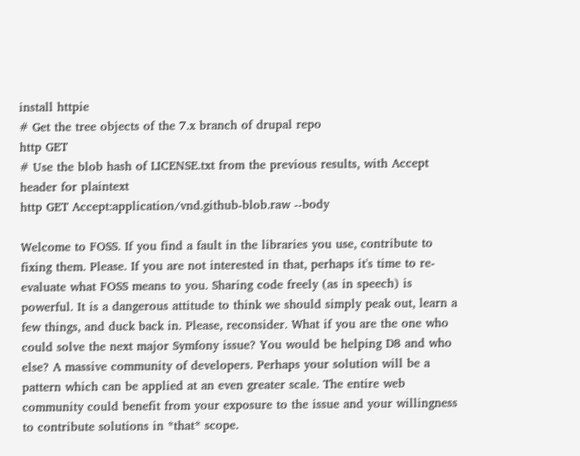install httpie
# Get the tree objects of the 7.x branch of drupal repo
http GET
# Use the blob hash of LICENSE.txt from the previous results, with Accept header for plaintext
http GET Accept:application/vnd.github-blob.raw --body

Welcome to FOSS. If you find a fault in the libraries you use, contribute to fixing them. Please. If you are not interested in that, perhaps it's time to re-evaluate what FOSS means to you. Sharing code freely (as in speech) is powerful. It is a dangerous attitude to think we should simply peak out, learn a few things, and duck back in. Please, reconsider. What if you are the one who could solve the next major Symfony issue? You would be helping D8 and who else? A massive community of developers. Perhaps your solution will be a pattern which can be applied at an even greater scale. The entire web community could benefit from your exposure to the issue and your willingness to contribute solutions in *that* scope.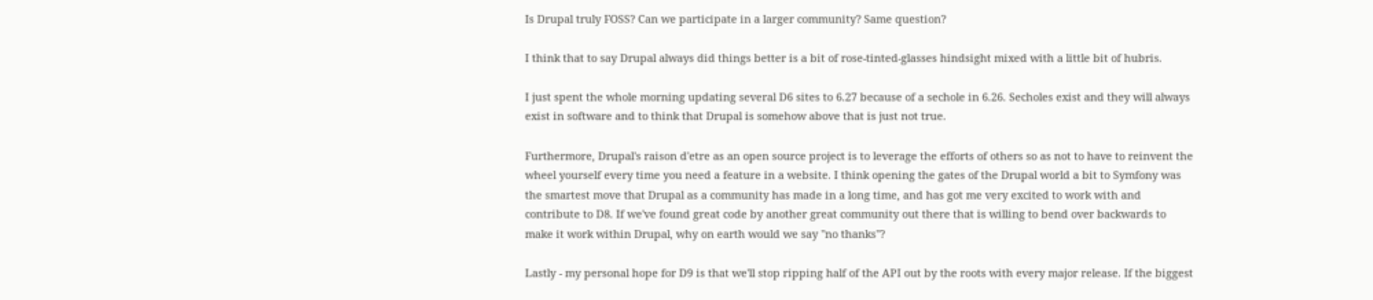Is Drupal truly FOSS? Can we participate in a larger community? Same question?

I think that to say Drupal always did things better is a bit of rose-tinted-glasses hindsight mixed with a little bit of hubris.

I just spent the whole morning updating several D6 sites to 6.27 because of a sechole in 6.26. Secholes exist and they will always exist in software and to think that Drupal is somehow above that is just not true.

Furthermore, Drupal's raison d'etre as an open source project is to leverage the efforts of others so as not to have to reinvent the wheel yourself every time you need a feature in a website. I think opening the gates of the Drupal world a bit to Symfony was the smartest move that Drupal as a community has made in a long time, and has got me very excited to work with and contribute to D8. If we've found great code by another great community out there that is willing to bend over backwards to make it work within Drupal, why on earth would we say "no thanks"?

Lastly - my personal hope for D9 is that we'll stop ripping half of the API out by the roots with every major release. If the biggest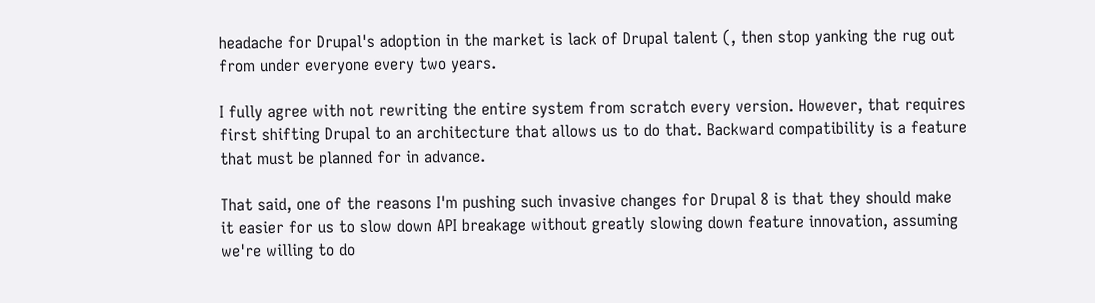headache for Drupal's adoption in the market is lack of Drupal talent (, then stop yanking the rug out from under everyone every two years.

I fully agree with not rewriting the entire system from scratch every version. However, that requires first shifting Drupal to an architecture that allows us to do that. Backward compatibility is a feature that must be planned for in advance.

That said, one of the reasons I'm pushing such invasive changes for Drupal 8 is that they should make it easier for us to slow down API breakage without greatly slowing down feature innovation, assuming we're willing to do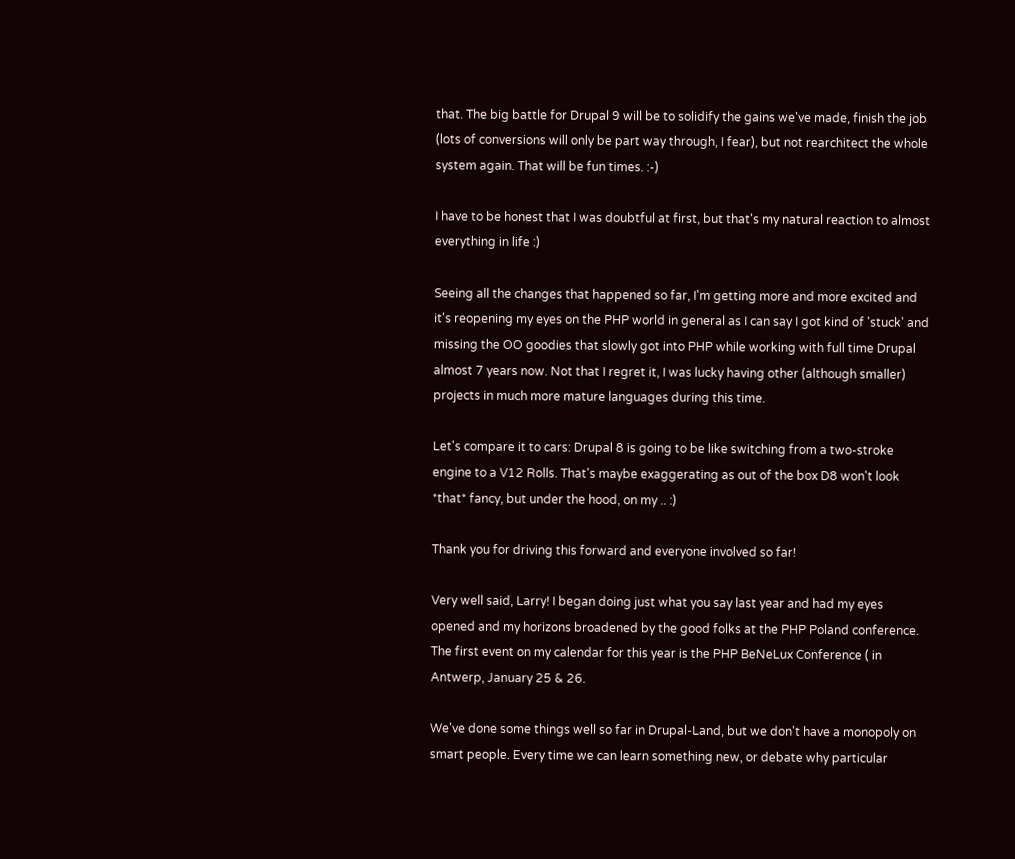that. The big battle for Drupal 9 will be to solidify the gains we've made, finish the job (lots of conversions will only be part way through, I fear), but not rearchitect the whole system again. That will be fun times. :-)

I have to be honest that I was doubtful at first, but that's my natural reaction to almost everything in life :)

Seeing all the changes that happened so far, I'm getting more and more excited and it's reopening my eyes on the PHP world in general as I can say I got kind of 'stuck' and missing the OO goodies that slowly got into PHP while working with full time Drupal almost 7 years now. Not that I regret it, I was lucky having other (although smaller) projects in much more mature languages during this time.

Let's compare it to cars: Drupal 8 is going to be like switching from a two-stroke engine to a V12 Rolls. That's maybe exaggerating as out of the box D8 won't look *that* fancy, but under the hood, on my .. :)

Thank you for driving this forward and everyone involved so far!

Very well said, Larry! I began doing just what you say last year and had my eyes opened and my horizons broadened by the good folks at the PHP Poland conference. The first event on my calendar for this year is the PHP BeNeLux Conference ( in Antwerp, January 25 & 26.

We've done some things well so far in Drupal-Land, but we don't have a monopoly on smart people. Every time we can learn something new, or debate why particular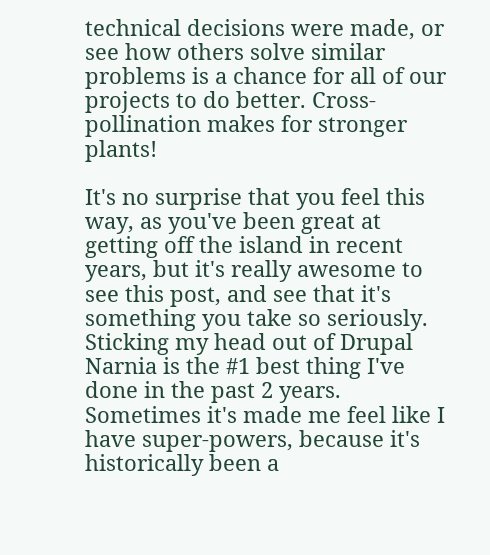technical decisions were made, or see how others solve similar problems is a chance for all of our projects to do better. Cross-pollination makes for stronger plants!

It's no surprise that you feel this way, as you've been great at getting off the island in recent years, but it's really awesome to see this post, and see that it's something you take so seriously. Sticking my head out of Drupal Narnia is the #1 best thing I've done in the past 2 years. Sometimes it's made me feel like I have super-powers, because it's historically been a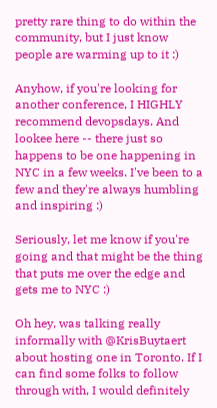pretty rare thing to do within the community, but I just know people are warming up to it :)

Anyhow, if you're looking for another conference, I HIGHLY recommend devopsdays. And lookee here -- there just so happens to be one happening in NYC in a few weeks. I've been to a few and they're always humbling and inspiring :)

Seriously, let me know if you're going and that might be the thing that puts me over the edge and gets me to NYC :)

Oh hey, was talking really informally with @KrisBuytaert about hosting one in Toronto. If I can find some folks to follow through with, I would definitely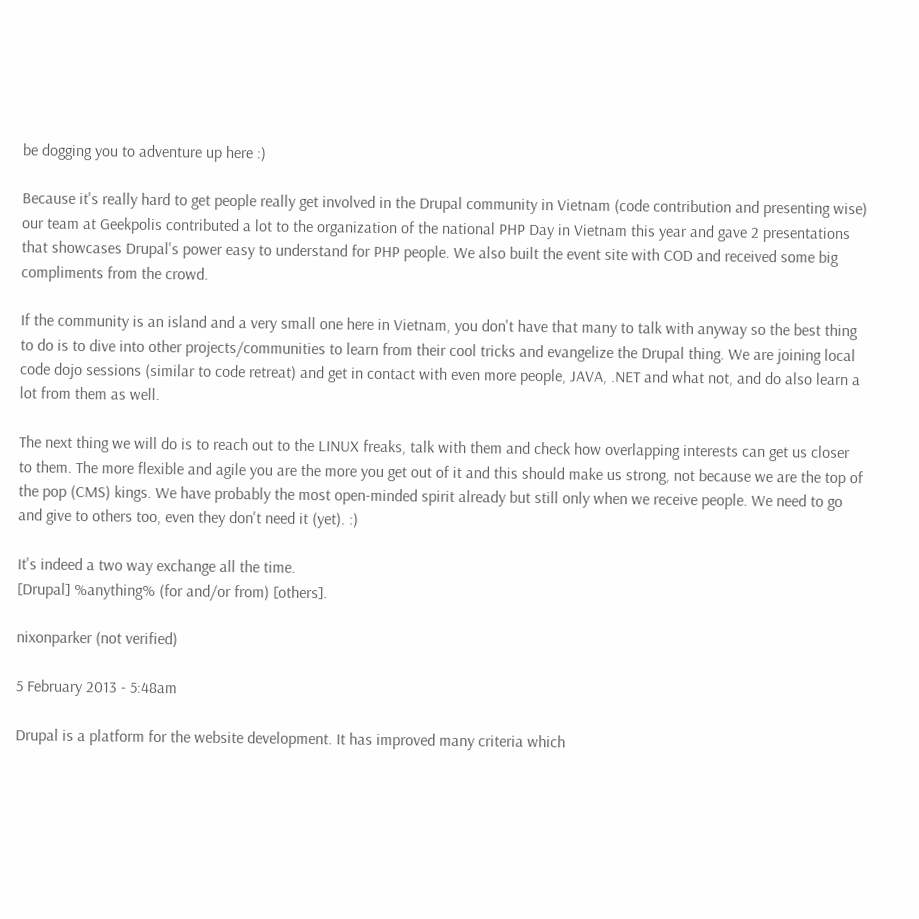be dogging you to adventure up here :)

Because it's really hard to get people really get involved in the Drupal community in Vietnam (code contribution and presenting wise) our team at Geekpolis contributed a lot to the organization of the national PHP Day in Vietnam this year and gave 2 presentations that showcases Drupal's power easy to understand for PHP people. We also built the event site with COD and received some big compliments from the crowd.

If the community is an island and a very small one here in Vietnam, you don't have that many to talk with anyway so the best thing to do is to dive into other projects/communities to learn from their cool tricks and evangelize the Drupal thing. We are joining local code dojo sessions (similar to code retreat) and get in contact with even more people, JAVA, .NET and what not, and do also learn a lot from them as well.

The next thing we will do is to reach out to the LINUX freaks, talk with them and check how overlapping interests can get us closer to them. The more flexible and agile you are the more you get out of it and this should make us strong, not because we are the top of the pop (CMS) kings. We have probably the most open-minded spirit already but still only when we receive people. We need to go and give to others too, even they don't need it (yet). :)

It's indeed a two way exchange all the time.
[Drupal] %anything% (for and/or from) [others].

nixonparker (not verified)

5 February 2013 - 5:48am

Drupal is a platform for the website development. It has improved many criteria which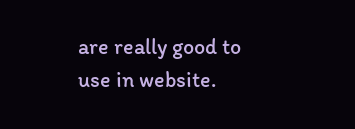are really good to use in website.